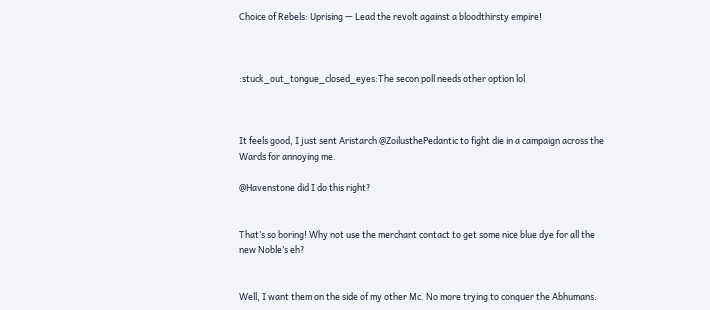Choice of Rebels: Uprising — Lead the revolt against a bloodthirsty empire!



:stuck_out_tongue_closed_eyes:The secon poll needs other option lol



It feels good, I just sent Aristarch @ZoilusthePedantic to fight die in a campaign across the Wards for annoying me.

@Havenstone did I do this right?


That’s so boring! Why not use the merchant contact to get some nice blue dye for all the new Noble’s eh?


Well, I want them on the side of my other Mc. No more trying to conquer the Abhumans.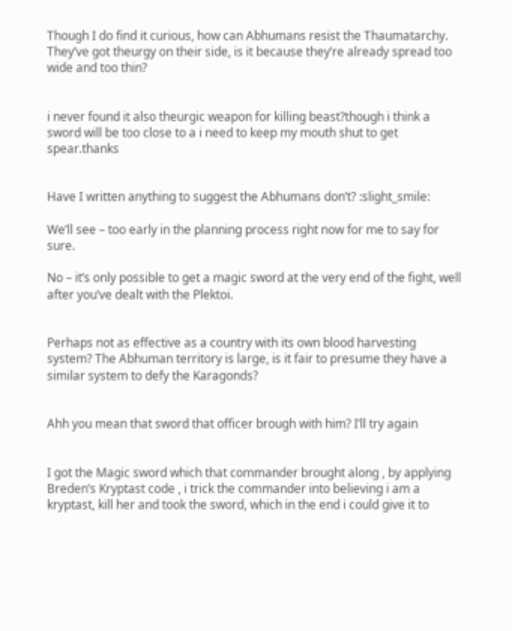Though I do find it curious, how can Abhumans resist the Thaumatarchy. They’ve got theurgy on their side, is it because they’re already spread too wide and too thin?


i never found it also theurgic weapon for killing beast?though i think a sword will be too close to a i need to keep my mouth shut to get spear.thanks


Have I written anything to suggest the Abhumans don’t? :slight_smile:

We’ll see – too early in the planning process right now for me to say for sure.

No – it’s only possible to get a magic sword at the very end of the fight, well after you’ve dealt with the Plektoi.


Perhaps not as effective as a country with its own blood harvesting system? The Abhuman territory is large, is it fair to presume they have a similar system to defy the Karagonds?


Ahh you mean that sword that officer brough with him? I’ll try again


I got the Magic sword which that commander brought along , by applying Breden’s Kryptast code , i trick the commander into believing i am a kryptast, kill her and took the sword, which in the end i could give it to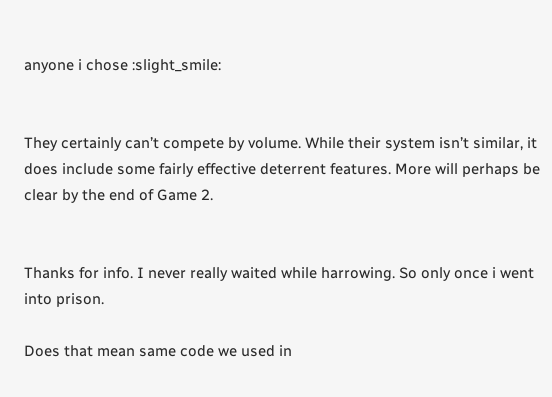anyone i chose :slight_smile:


They certainly can’t compete by volume. While their system isn’t similar, it does include some fairly effective deterrent features. More will perhaps be clear by the end of Game 2.


Thanks for info. I never really waited while harrowing. So only once i went into prison.

Does that mean same code we used in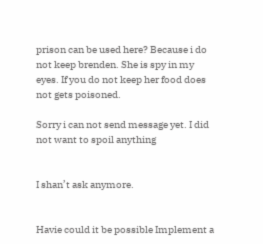prison can be used here? Because i do not keep brenden. She is spy in my eyes. If you do not keep her food does not gets poisoned.

Sorry i can not send message yet. I did not want to spoil anything


I shan’t ask anymore.


Havie could it be possible Implement a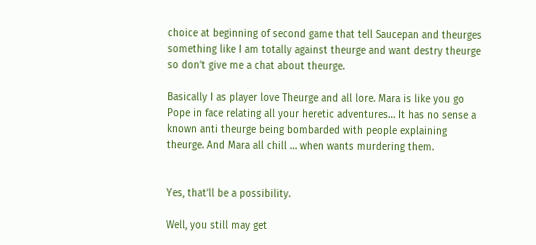choice at beginning of second game that tell Saucepan and theurges something like I am totally against theurge and want destry theurge so don’t give me a chat about theurge.

Basically I as player love Theurge and all lore. Mara is like you go Pope in face relating all your heretic adventures… It has no sense a known anti theurge being bombarded with people explaining theurge. And Mara all chill … when wants murdering them.


Yes, that’ll be a possibility.

Well, you still may get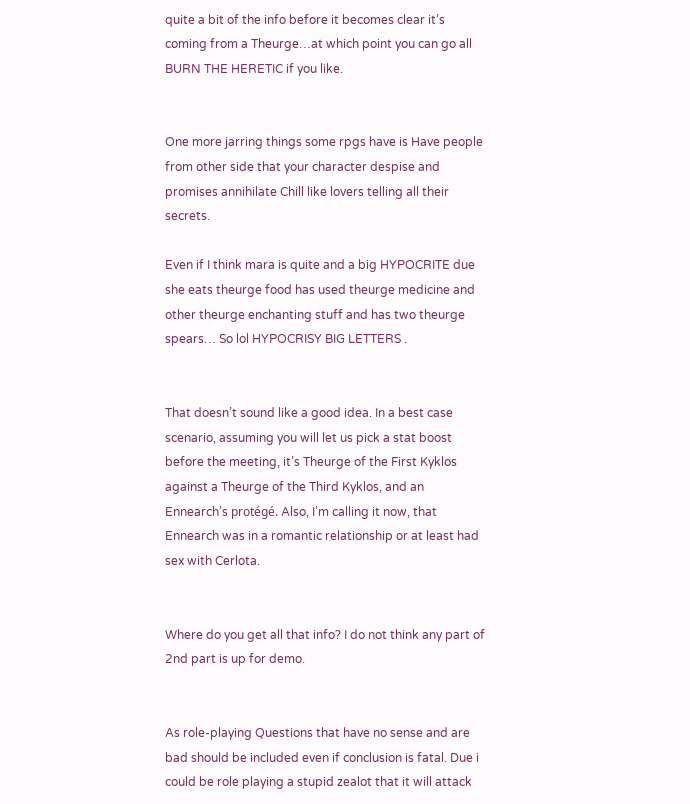quite a bit of the info before it becomes clear it’s coming from a Theurge…at which point you can go all BURN THE HERETIC if you like.


One more jarring things some rpgs have is Have people from other side that your character despise and promises annihilate Chill like lovers telling all their secrets.

Even if I think mara is quite and a big HYPOCRITE due she eats theurge food has used theurge medicine and other theurge enchanting stuff and has two theurge spears… So lol HYPOCRISY BIG LETTERS .


That doesn’t sound like a good idea. In a best case scenario, assuming you will let us pick a stat boost before the meeting, it’s Theurge of the First Kyklos against a Theurge of the Third Kyklos, and an Ennearch’s protégé. Also, I’m calling it now, that Ennearch was in a romantic relationship or at least had sex with Cerlota.


Where do you get all that info? I do not think any part of 2nd part is up for demo.


As role-playing Questions that have no sense and are bad should be included even if conclusion is fatal. Due i could be role playing a stupid zealot that it will attack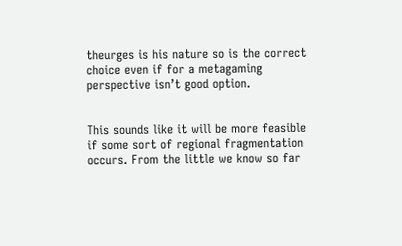theurges is his nature so is the correct choice even if for a metagaming perspective isn’t good option.


This sounds like it will be more feasible if some sort of regional fragmentation occurs. From the little we know so far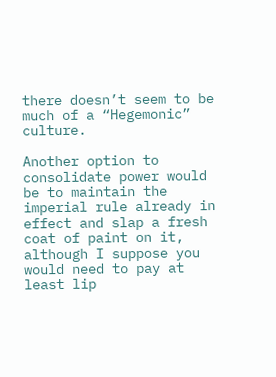there doesn’t seem to be much of a “Hegemonic” culture.

Another option to consolidate power would be to maintain the imperial rule already in effect and slap a fresh coat of paint on it, although I suppose you would need to pay at least lip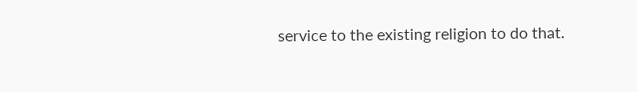service to the existing religion to do that.